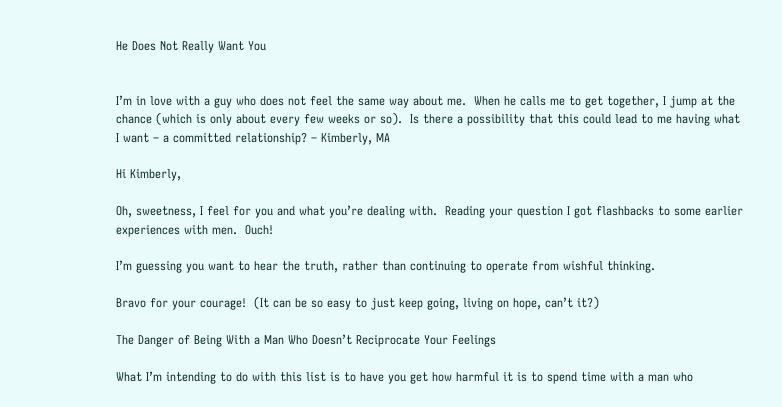He Does Not Really Want You


I’m in love with a guy who does not feel the same way about me.  When he calls me to get together, I jump at the chance (which is only about every few weeks or so).  Is there a possibility that this could lead to me having what I want – a committed relationship? – Kimberly, MA

Hi Kimberly,

Oh, sweetness, I feel for you and what you’re dealing with.  Reading your question I got flashbacks to some earlier experiences with men.  Ouch!

I’m guessing you want to hear the truth, rather than continuing to operate from wishful thinking.

Bravo for your courage!  (It can be so easy to just keep going, living on hope, can’t it?)

The Danger of Being With a Man Who Doesn’t Reciprocate Your Feelings

What I’m intending to do with this list is to have you get how harmful it is to spend time with a man who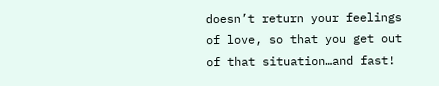doesn’t return your feelings of love, so that you get out of that situation…and fast!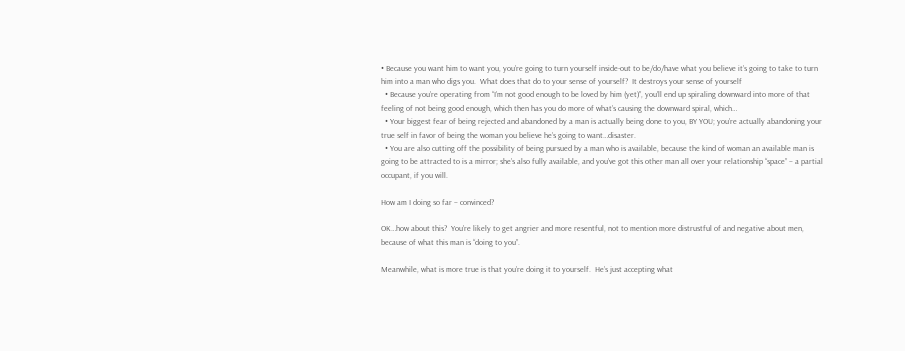• Because you want him to want you, you’re going to turn yourself inside-out to be/do/have what you believe it’s going to take to turn him into a man who digs you.  What does that do to your sense of yourself?  It destroys your sense of yourself
  • Because you’re operating from “I’m not good enough to be loved by him (yet)”, you’ll end up spiraling downward into more of that feeling of not being good enough, which then has you do more of what’s causing the downward spiral, which…
  • Your biggest fear of being rejected and abandoned by a man is actually being done to you, BY YOU; you’re actually abandoning your true self in favor of being the woman you believe he’s going to want…disaster.
  • You are also cutting off the possibility of being pursued by a man who is available, because the kind of woman an available man is going to be attracted to is a mirror; she’s also fully available, and you’ve got this other man all over your relationship “space” – a partial occupant, if you will.

How am I doing so far – convinced?

OK…how about this?  You’re likely to get angrier and more resentful, not to mention more distrustful of and negative about men, because of what this man is “doing to you”.

Meanwhile, what is more true is that you’re doing it to yourself.  He’s just accepting what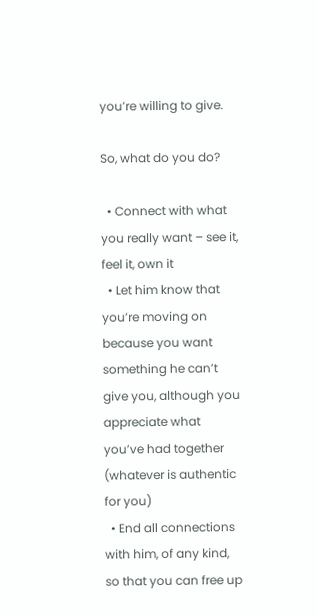you’re willing to give.

So, what do you do?

  • Connect with what you really want – see it, feel it, own it
  • Let him know that you’re moving on because you want something he can’t give you, although you appreciate what you’ve had together (whatever is authentic for you)
  • End all connections with him, of any kind, so that you can free up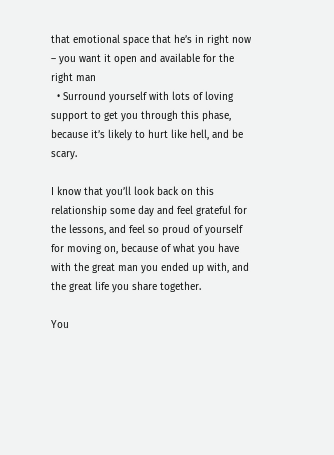that emotional space that he’s in right now – you want it open and available for the right man
  • Surround yourself with lots of loving support to get you through this phase, because it’s likely to hurt like hell, and be scary.

I know that you’ll look back on this relationship some day and feel grateful for the lessons, and feel so proud of yourself for moving on, because of what you have with the great man you ended up with, and the great life you share together.

You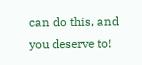can do this, and you deserve to!